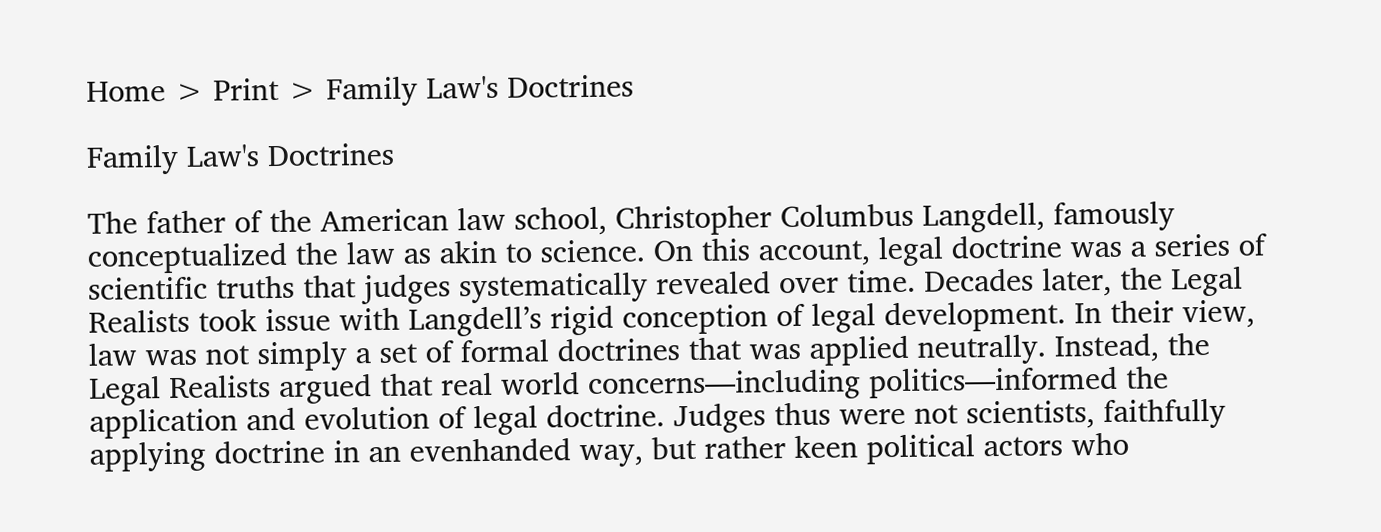Home > Print > Family Law's Doctrines

Family Law's Doctrines

The father of the American law school, Christopher Columbus Langdell, famously conceptualized the law as akin to science. On this account, legal doctrine was a series of scientific truths that judges systematically revealed over time. Decades later, the Legal Realists took issue with Langdell’s rigid conception of legal development. In their view, law was not simply a set of formal doctrines that was applied neutrally. Instead, the Legal Realists argued that real world concerns—including politics—informed the application and evolution of legal doctrine. Judges thus were not scientists, faithfully applying doctrine in an evenhanded way, but rather keen political actors who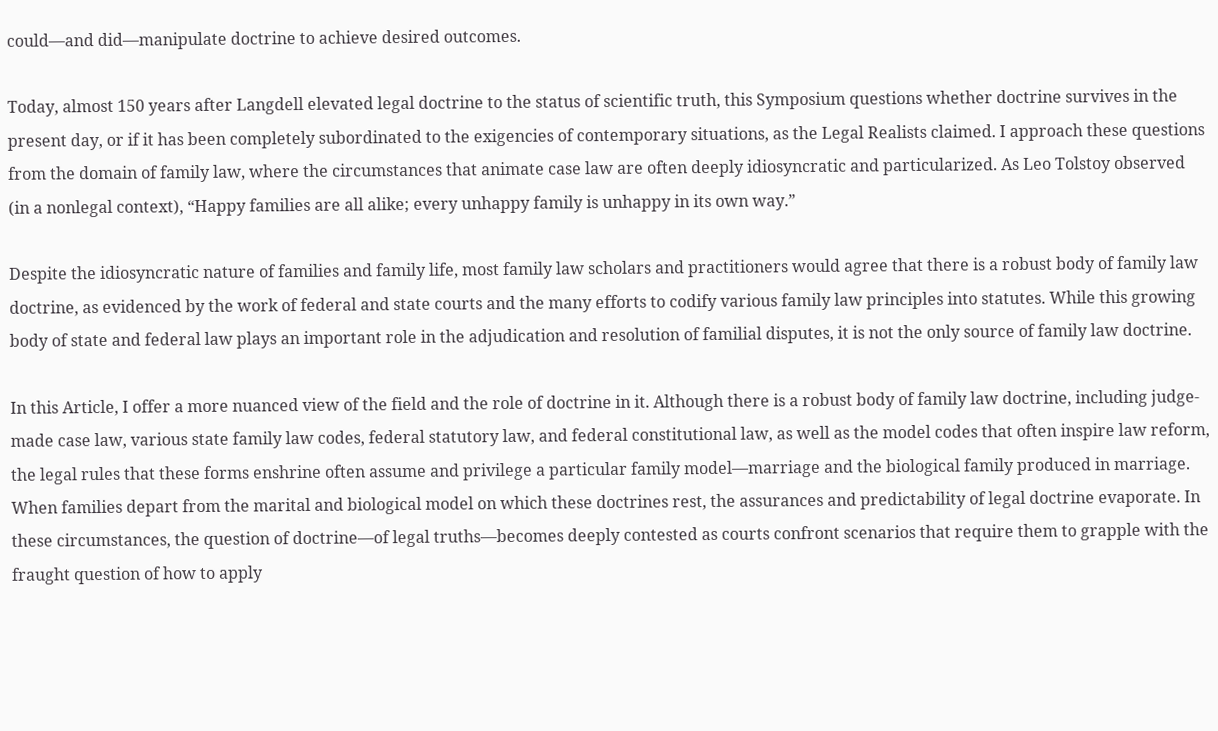could—and did—manipulate doctrine to achieve desired outcomes.

Today, almost 150 years after Langdell elevated legal doctrine to the status of scientific truth, this Symposium questions whether doctrine survives in the present day, or if it has been completely subordinated to the exigencies of contemporary situations, as the Legal Realists claimed. I approach these questions from the domain of family law, where the circumstances that animate case law are often deeply idiosyncratic and particularized. As Leo Tolstoy observed (in a nonlegal context), “Happy families are all alike; every unhappy family is unhappy in its own way.”

Despite the idiosyncratic nature of families and family life, most family law scholars and practitioners would agree that there is a robust body of family law doctrine, as evidenced by the work of federal and state courts and the many efforts to codify various family law principles into statutes. While this growing body of state and federal law plays an important role in the adjudication and resolution of familial disputes, it is not the only source of family law doctrine.

In this Article, I offer a more nuanced view of the field and the role of doctrine in it. Although there is a robust body of family law doctrine, including judge‐made case law, various state family law codes, federal statutory law, and federal constitutional law, as well as the model codes that often inspire law reform, the legal rules that these forms enshrine often assume and privilege a particular family model—marriage and the biological family produced in marriage. When families depart from the marital and biological model on which these doctrines rest, the assurances and predictability of legal doctrine evaporate. In these circumstances, the question of doctrine—of legal truths—becomes deeply contested as courts confront scenarios that require them to grapple with the fraught question of how to apply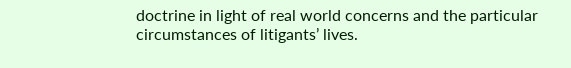doctrine in light of real world concerns and the particular circumstances of litigants’ lives.